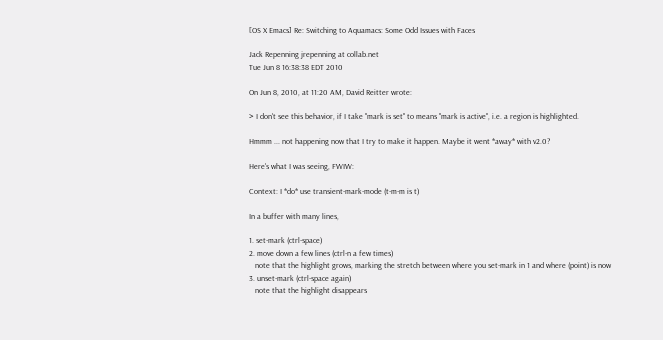[OS X Emacs] Re: Switching to Aquamacs: Some Odd Issues with Faces

Jack Repenning jrepenning at collab.net
Tue Jun 8 16:38:38 EDT 2010

On Jun 8, 2010, at 11:20 AM, David Reitter wrote:

> I don't see this behavior, if I take "mark is set" to means "mark is active", i.e. a region is highlighted.

Hmmm ... not happening now that I try to make it happen. Maybe it went *away* with v2.0?

Here's what I was seeing, FWIW:

Context: I *do* use transient-mark-mode (t-m-m is t)

In a buffer with many lines,

1. set-mark (ctrl-space)
2. move down a few lines (ctrl-n a few times)
   note that the highlight grows, marking the stretch between where you set-mark in 1 and where (point) is now
3. unset-mark (ctrl-space again)
   note that the highlight disappears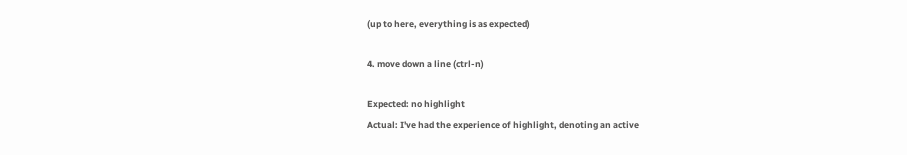(up to here, everything is as expected)

4. move down a line (ctrl-n)

Expected: no highlight
Actual: I've had the experience of highlight, denoting an active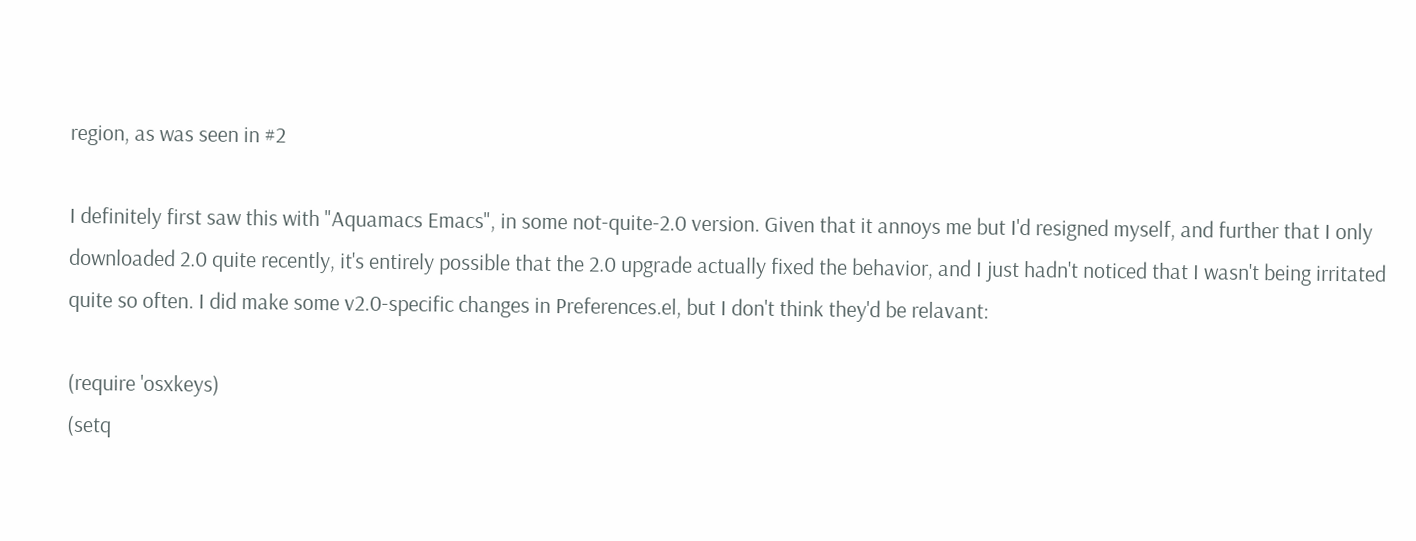region, as was seen in #2

I definitely first saw this with "Aquamacs Emacs", in some not-quite-2.0 version. Given that it annoys me but I'd resigned myself, and further that I only downloaded 2.0 quite recently, it's entirely possible that the 2.0 upgrade actually fixed the behavior, and I just hadn't noticed that I wasn't being irritated quite so often. I did make some v2.0-specific changes in Preferences.el, but I don't think they'd be relavant:

(require 'osxkeys)
(setq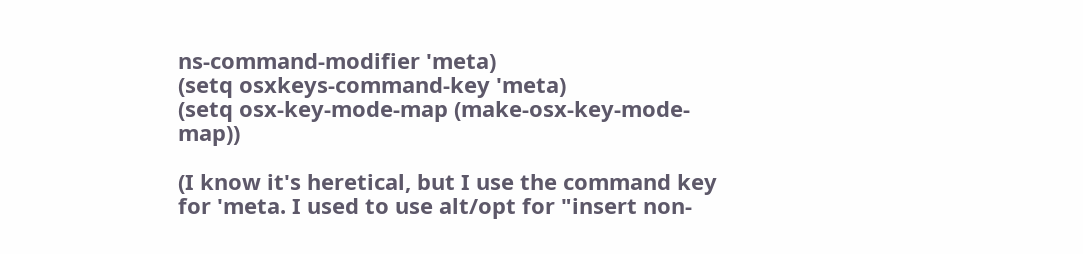ns-command-modifier 'meta)
(setq osxkeys-command-key 'meta)
(setq osx-key-mode-map (make-osx-key-mode-map))

(I know it's heretical, but I use the command key for 'meta. I used to use alt/opt for "insert non-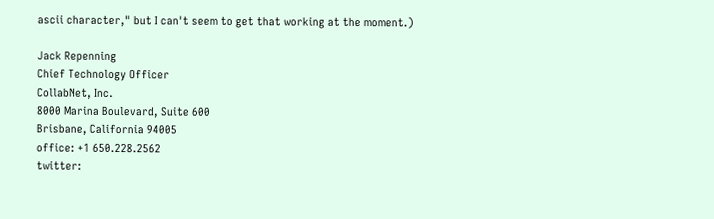ascii character," but I can't seem to get that working at the moment.)

Jack Repenning
Chief Technology Officer
CollabNet, Inc.
8000 Marina Boulevard, Suite 600
Brisbane, California 94005
office: +1 650.228.2562
twitter: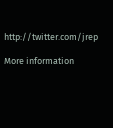http://twitter.com/jrep

More information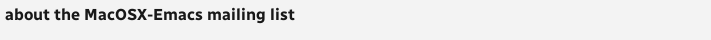about the MacOSX-Emacs mailing list